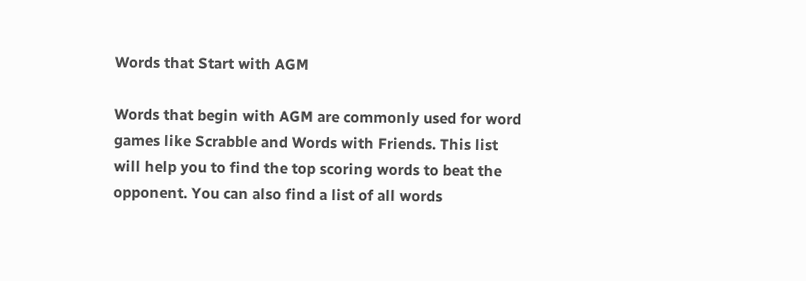Words that Start with AGM

Words that begin with AGM are commonly used for word games like Scrabble and Words with Friends. This list will help you to find the top scoring words to beat the opponent. You can also find a list of all words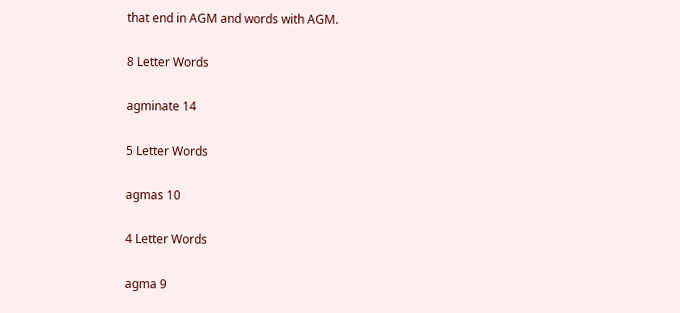that end in AGM and words with AGM.

8 Letter Words

agminate 14

5 Letter Words

agmas 10

4 Letter Words

agma 9